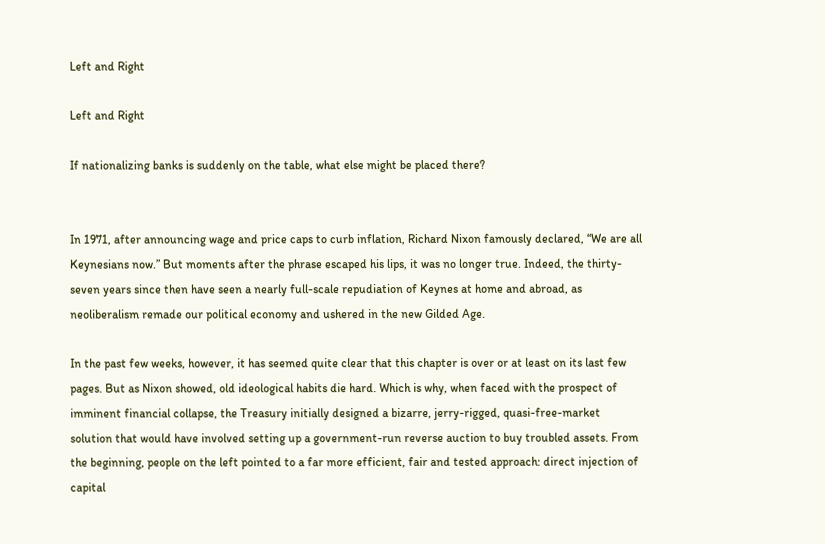Left and Right

Left and Right

If nationalizing banks is suddenly on the table, what else might be placed there?


In 1971, after announcing wage and price caps to curb inflation, Richard Nixon famously declared, “We are all Keynesians now.” But moments after the phrase escaped his lips, it was no longer true. Indeed, the thirty-seven years since then have seen a nearly full-scale repudiation of Keynes at home and abroad, as neoliberalism remade our political economy and ushered in the new Gilded Age.

In the past few weeks, however, it has seemed quite clear that this chapter is over or at least on its last few pages. But as Nixon showed, old ideological habits die hard. Which is why, when faced with the prospect of imminent financial collapse, the Treasury initially designed a bizarre, jerry-rigged, quasi-free-market solution that would have involved setting up a government-run reverse auction to buy troubled assets. From the beginning, people on the left pointed to a far more efficient, fair and tested approach: direct injection of capital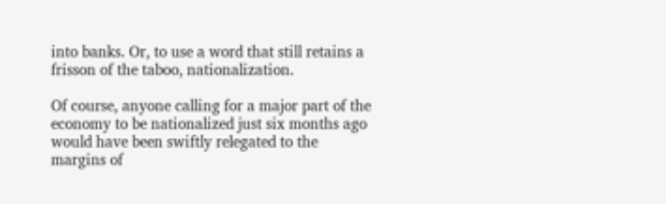into banks. Or, to use a word that still retains a frisson of the taboo, nationalization.

Of course, anyone calling for a major part of the economy to be nationalized just six months ago would have been swiftly relegated to the margins of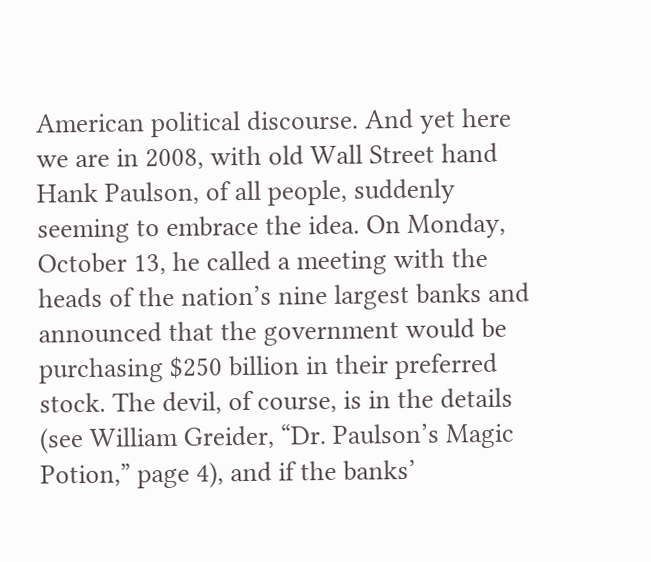American political discourse. And yet here we are in 2008, with old Wall Street hand Hank Paulson, of all people, suddenly seeming to embrace the idea. On Monday, October 13, he called a meeting with the heads of the nation’s nine largest banks and announced that the government would be purchasing $250 billion in their preferred stock. The devil, of course, is in the details (see William Greider, “Dr. Paulson’s Magic Potion,” page 4), and if the banks’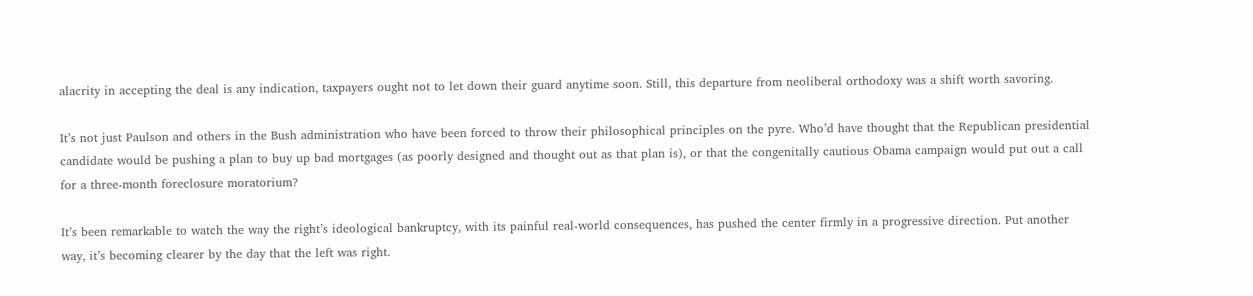alacrity in accepting the deal is any indication, taxpayers ought not to let down their guard anytime soon. Still, this departure from neoliberal orthodoxy was a shift worth savoring.

It’s not just Paulson and others in the Bush administration who have been forced to throw their philosophical principles on the pyre. Who’d have thought that the Republican presidential candidate would be pushing a plan to buy up bad mortgages (as poorly designed and thought out as that plan is), or that the congenitally cautious Obama campaign would put out a call for a three-month foreclosure moratorium?

It’s been remarkable to watch the way the right’s ideological bankruptcy, with its painful real-world consequences, has pushed the center firmly in a progressive direction. Put another way, it’s becoming clearer by the day that the left was right.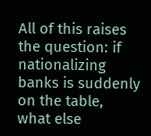All of this raises the question: if nationalizing banks is suddenly on the table, what else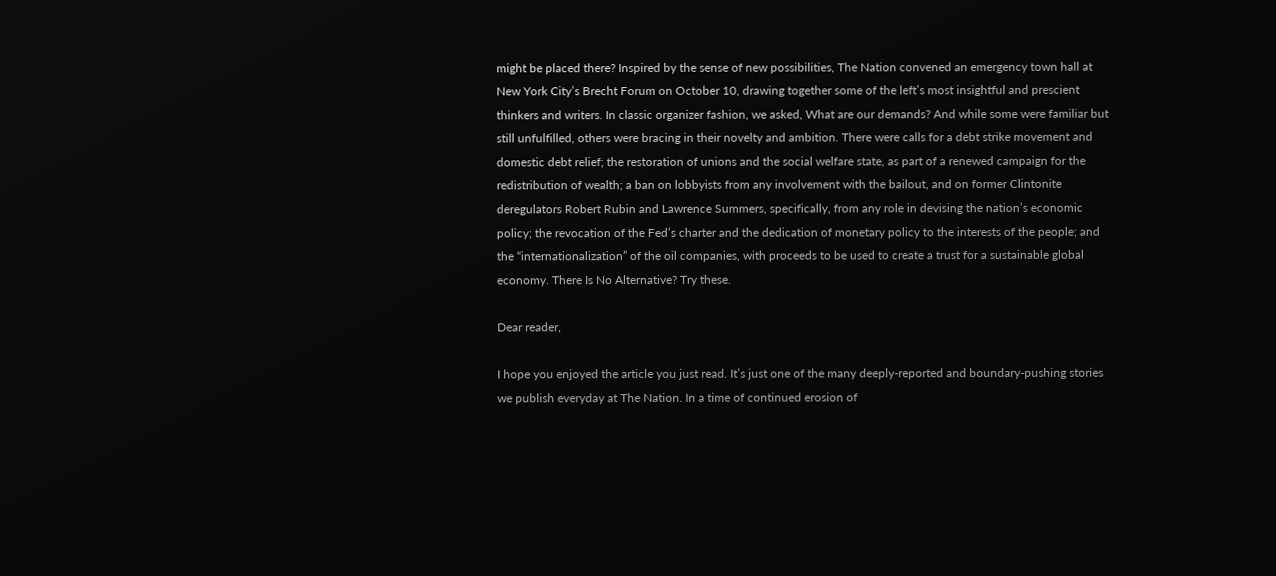might be placed there? Inspired by the sense of new possibilities, The Nation convened an emergency town hall at New York City’s Brecht Forum on October 10, drawing together some of the left’s most insightful and prescient thinkers and writers. In classic organizer fashion, we asked, What are our demands? And while some were familiar but still unfulfilled, others were bracing in their novelty and ambition. There were calls for a debt strike movement and domestic debt relief; the restoration of unions and the social welfare state, as part of a renewed campaign for the redistribution of wealth; a ban on lobbyists from any involvement with the bailout, and on former Clintonite deregulators Robert Rubin and Lawrence Summers, specifically, from any role in devising the nation’s economic policy; the revocation of the Fed’s charter and the dedication of monetary policy to the interests of the people; and the “internationalization” of the oil companies, with proceeds to be used to create a trust for a sustainable global economy. There Is No Alternative? Try these.

Dear reader,

I hope you enjoyed the article you just read. It’s just one of the many deeply-reported and boundary-pushing stories we publish everyday at The Nation. In a time of continued erosion of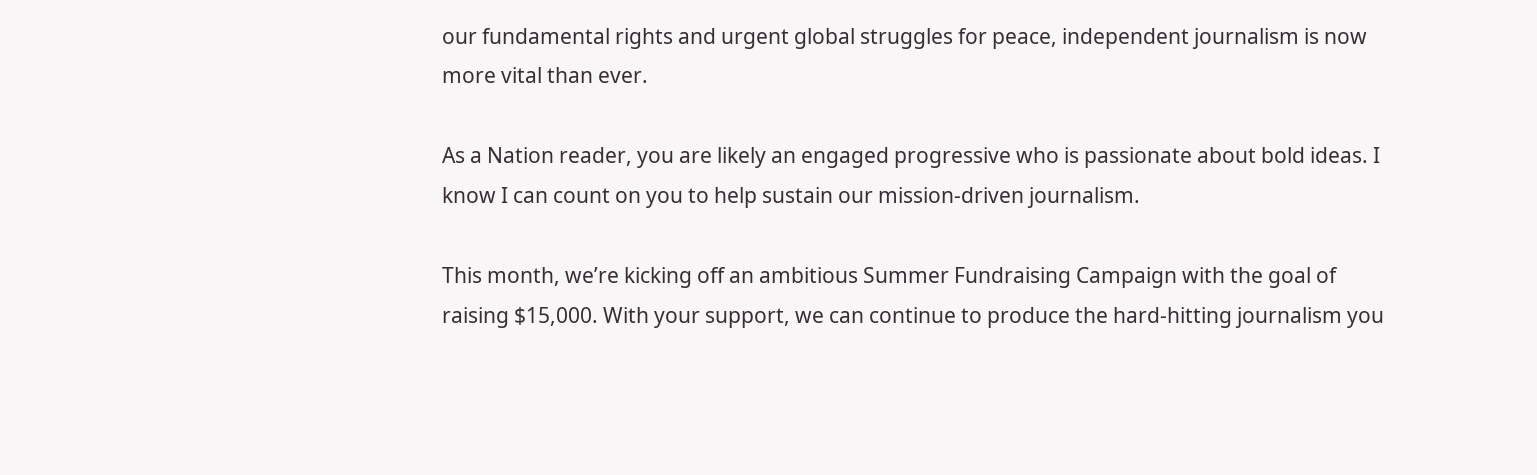our fundamental rights and urgent global struggles for peace, independent journalism is now more vital than ever.

As a Nation reader, you are likely an engaged progressive who is passionate about bold ideas. I know I can count on you to help sustain our mission-driven journalism.

This month, we’re kicking off an ambitious Summer Fundraising Campaign with the goal of raising $15,000. With your support, we can continue to produce the hard-hitting journalism you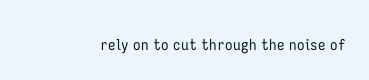rely on to cut through the noise of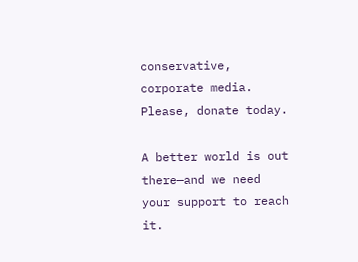conservative, corporate media. Please, donate today.

A better world is out there—and we need your support to reach it.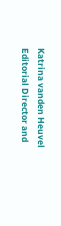Katrina vanden Heuvel
Editorial Director and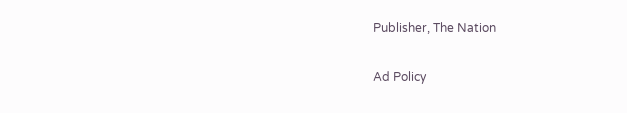Publisher, The Nation

Ad Policy